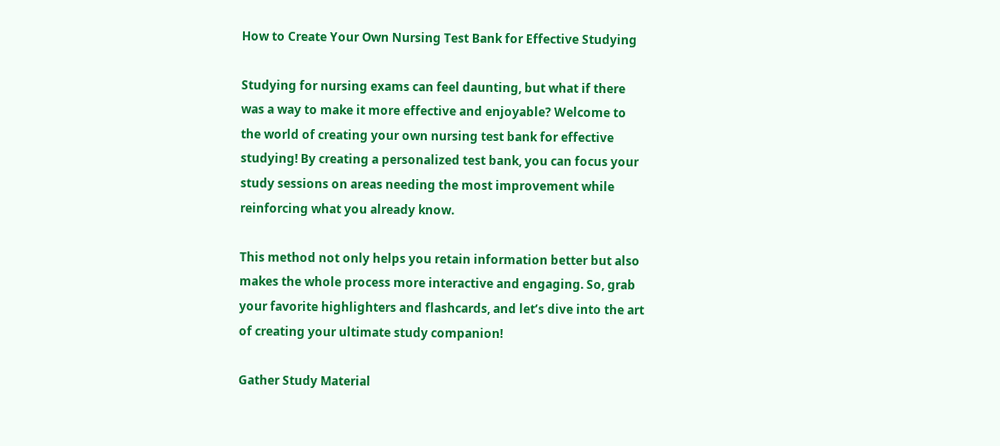How to Create Your Own Nursing Test Bank for Effective Studying

Studying for nursing exams can feel daunting, but what if there was a way to make it more effective and enjoyable? Welcome to the world of creating your own nursing test bank for effective studying! By creating a personalized test bank, you can focus your study sessions on areas needing the most improvement while reinforcing what you already know.

This method not only helps you retain information better but also makes the whole process more interactive and engaging. So, grab your favorite highlighters and flashcards, and let’s dive into the art of creating your ultimate study companion!

Gather Study Material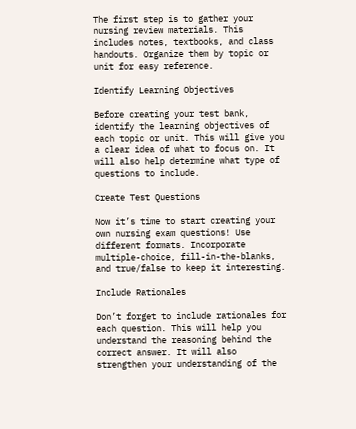The first step is to gather your nursing review materials. This includes notes, textbooks, and class handouts. Organize them by topic or unit for easy reference.

Identify Learning Objectives

Before creating your test bank, identify the learning objectives of each topic or unit. This will give you a clear idea of what to focus on. It will also help determine what type of questions to include.

Create Test Questions

Now it’s time to start creating your own nursing exam questions! Use different formats. Incorporate multiple-choice, fill-in-the-blanks, and true/false to keep it interesting.

Include Rationales

Don’t forget to include rationales for each question. This will help you understand the reasoning behind the correct answer. It will also strengthen your understanding of the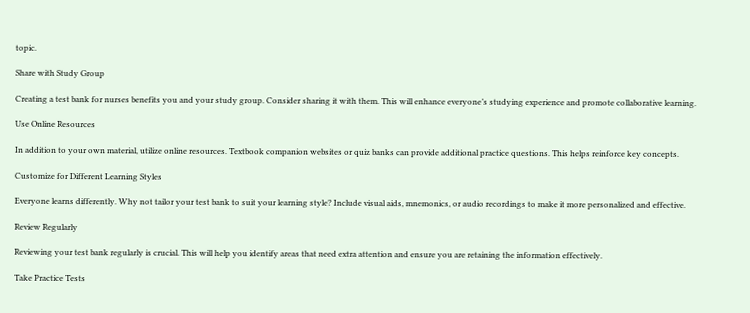topic.

Share with Study Group

Creating a test bank for nurses benefits you and your study group. Consider sharing it with them. This will enhance everyone’s studying experience and promote collaborative learning.

Use Online Resources

In addition to your own material, utilize online resources. Textbook companion websites or quiz banks can provide additional practice questions. This helps reinforce key concepts.

Customize for Different Learning Styles

Everyone learns differently. Why not tailor your test bank to suit your learning style? Include visual aids, mnemonics, or audio recordings to make it more personalized and effective.

Review Regularly

Reviewing your test bank regularly is crucial. This will help you identify areas that need extra attention and ensure you are retaining the information effectively.

Take Practice Tests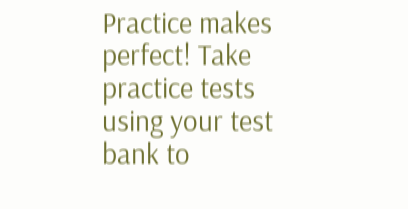Practice makes perfect! Take practice tests using your test bank to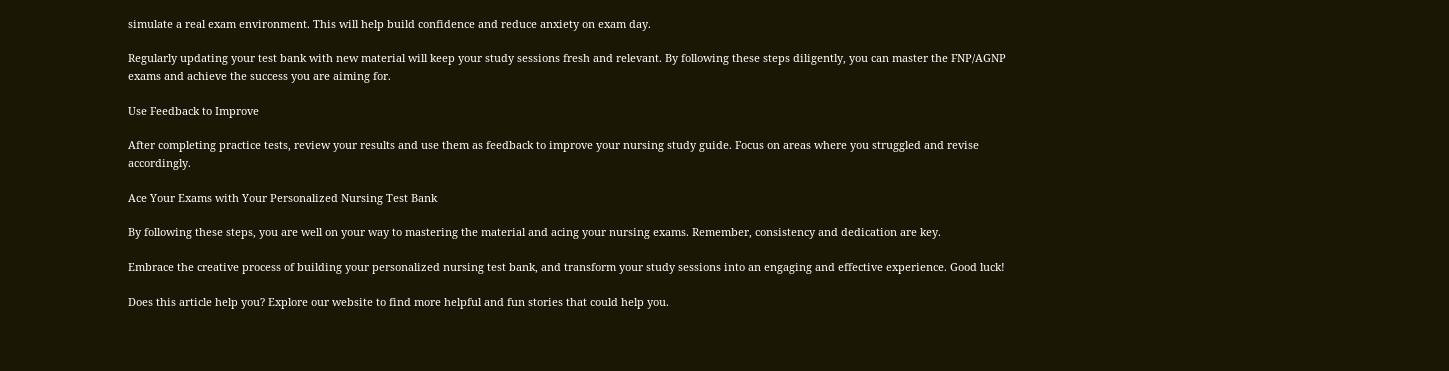simulate a real exam environment. This will help build confidence and reduce anxiety on exam day.

Regularly updating your test bank with new material will keep your study sessions fresh and relevant. By following these steps diligently, you can master the FNP/AGNP exams and achieve the success you are aiming for.

Use Feedback to Improve

After completing practice tests, review your results and use them as feedback to improve your nursing study guide. Focus on areas where you struggled and revise accordingly.

Ace Your Exams with Your Personalized Nursing Test Bank

By following these steps, you are well on your way to mastering the material and acing your nursing exams. Remember, consistency and dedication are key.

Embrace the creative process of building your personalized nursing test bank, and transform your study sessions into an engaging and effective experience. Good luck!

Does this article help you? Explore our website to find more helpful and fun stories that could help you.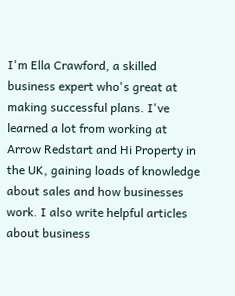I'm Ella Crawford, a skilled business expert who's great at making successful plans. I've learned a lot from working at Arrow Redstart and Hi Property in the UK, gaining loads of knowledge about sales and how businesses work. I also write helpful articles about business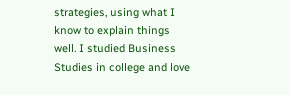strategies, using what I know to explain things well. I studied Business Studies in college and love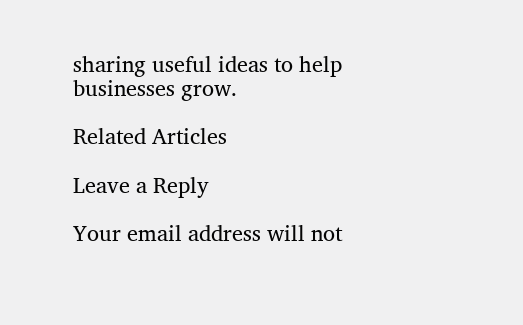sharing useful ideas to help businesses grow.

Related Articles

Leave a Reply

Your email address will not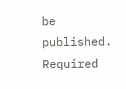be published. Required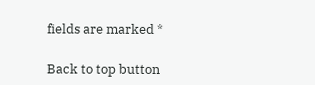fields are marked *

Back to top button